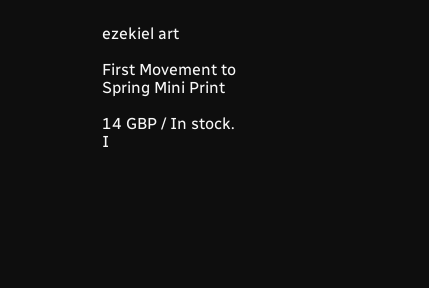ezekiel art

First Movement to Spring Mini Print

14 GBP / In stock.
I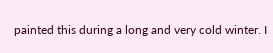painted this during a long and very cold winter. I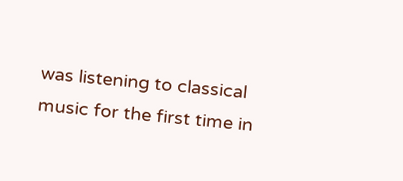was listening to classical music for the first time in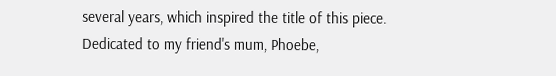several years, which inspired the title of this piece. Dedicated to my friend's mum, Phoebe,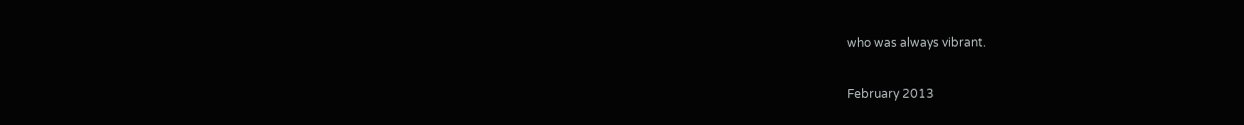who was always vibrant.

February 2013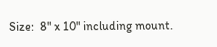Size:  8" x 10" including mount.